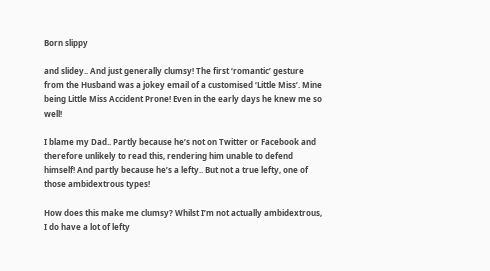Born slippy

and slidey.. And just generally clumsy! The first ‘romantic’ gesture from the Husband was a jokey email of a customised ‘Little Miss’. Mine being Little Miss Accident Prone! Even in the early days he knew me so well!

I blame my Dad.. Partly because he’s not on Twitter or Facebook and therefore unlikely to read this, rendering him unable to defend himself! And partly because he’s a lefty.. But not a true lefty, one of those ambidextrous types!

How does this make me clumsy? Whilst I’m not actually ambidextrous, I do have a lot of lefty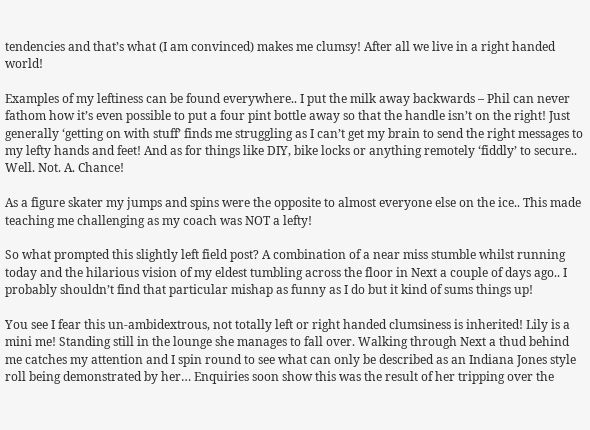tendencies and that’s what (I am convinced) makes me clumsy! After all we live in a right handed world!

Examples of my leftiness can be found everywhere.. I put the milk away backwards – Phil can never fathom how it’s even possible to put a four pint bottle away so that the handle isn’t on the right! Just generally ‘getting on with stuff’ finds me struggling as I can’t get my brain to send the right messages to my lefty hands and feet! And as for things like DIY, bike locks or anything remotely ‘fiddly’ to secure.. Well. Not. A. Chance!

As a figure skater my jumps and spins were the opposite to almost everyone else on the ice.. This made teaching me challenging as my coach was NOT a lefty!

So what prompted this slightly left field post? A combination of a near miss stumble whilst running today and the hilarious vision of my eldest tumbling across the floor in Next a couple of days ago.. I probably shouldn’t find that particular mishap as funny as I do but it kind of sums things up!

You see I fear this un-ambidextrous, not totally left or right handed clumsiness is inherited! Lily is a mini me! Standing still in the lounge she manages to fall over. Walking through Next a thud behind me catches my attention and I spin round to see what can only be described as an Indiana Jones style roll being demonstrated by her… Enquiries soon show this was the result of her tripping over the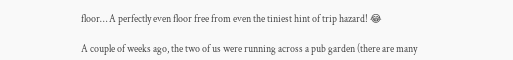floor… A perfectly even floor free from even the tiniest hint of trip hazard! 😂

A couple of weeks ago, the two of us were running across a pub garden (there are many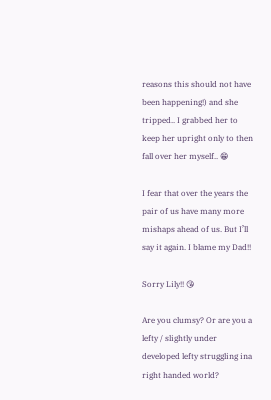reasons this should not have been happening!) and she tripped.. I grabbed her to keep her upright only to then fall over her myself.. 😁

I fear that over the years the pair of us have many more mishaps ahead of us. But I’ll say it again. I blame my Dad!!

Sorry Lily!! 😘

Are you clumsy? Or are you a lefty / slightly under developed lefty struggling ina right handed world?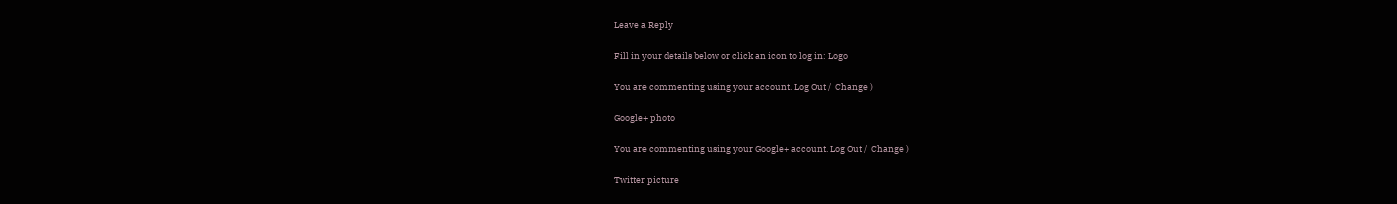Leave a Reply

Fill in your details below or click an icon to log in: Logo

You are commenting using your account. Log Out /  Change )

Google+ photo

You are commenting using your Google+ account. Log Out /  Change )

Twitter picture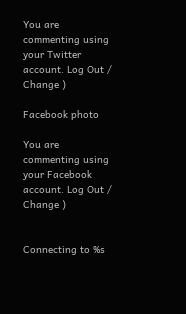You are commenting using your Twitter account. Log Out /  Change )

Facebook photo

You are commenting using your Facebook account. Log Out /  Change )


Connecting to %s